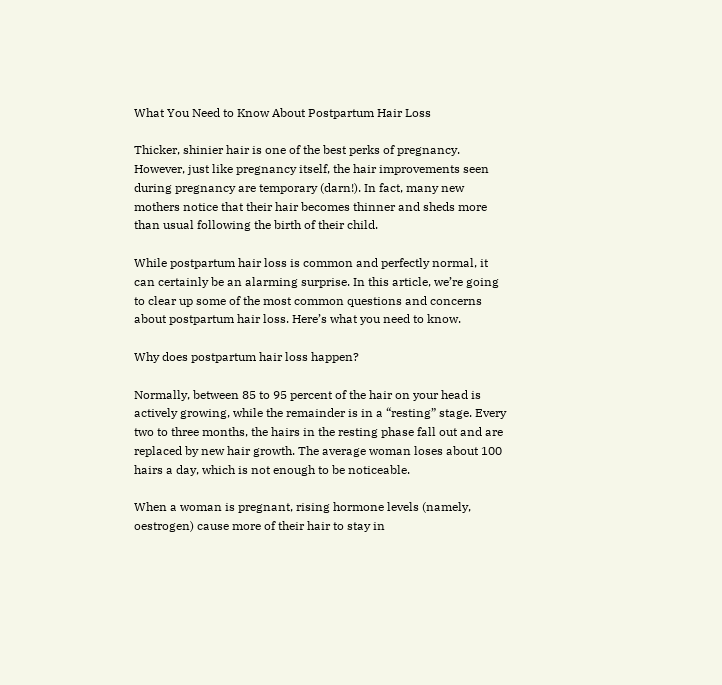What You Need to Know About Postpartum Hair Loss

Thicker, shinier hair is one of the best perks of pregnancy. However, just like pregnancy itself, the hair improvements seen during pregnancy are temporary (darn!). In fact, many new mothers notice that their hair becomes thinner and sheds more than usual following the birth of their child.

While postpartum hair loss is common and perfectly normal, it can certainly be an alarming surprise. In this article, we’re going to clear up some of the most common questions and concerns about postpartum hair loss. Here’s what you need to know.

Why does postpartum hair loss happen?

Normally, between 85 to 95 percent of the hair on your head is actively growing, while the remainder is in a “resting” stage. Every two to three months, the hairs in the resting phase fall out and are replaced by new hair growth. The average woman loses about 100 hairs a day, which is not enough to be noticeable.

When a woman is pregnant, rising hormone levels (namely, oestrogen) cause more of their hair to stay in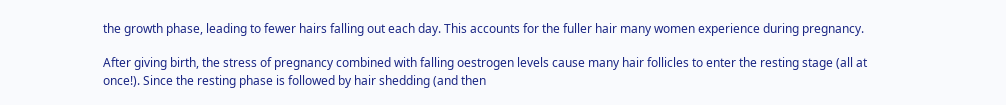the growth phase, leading to fewer hairs falling out each day. This accounts for the fuller hair many women experience during pregnancy.

After giving birth, the stress of pregnancy combined with falling oestrogen levels cause many hair follicles to enter the resting stage (all at once!). Since the resting phase is followed by hair shedding (and then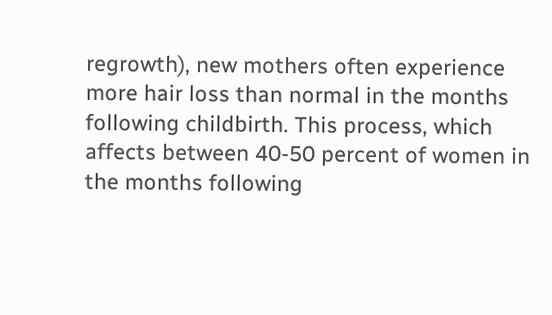regrowth), new mothers often experience more hair loss than normal in the months following childbirth. This process, which affects between 40-50 percent of women in the months following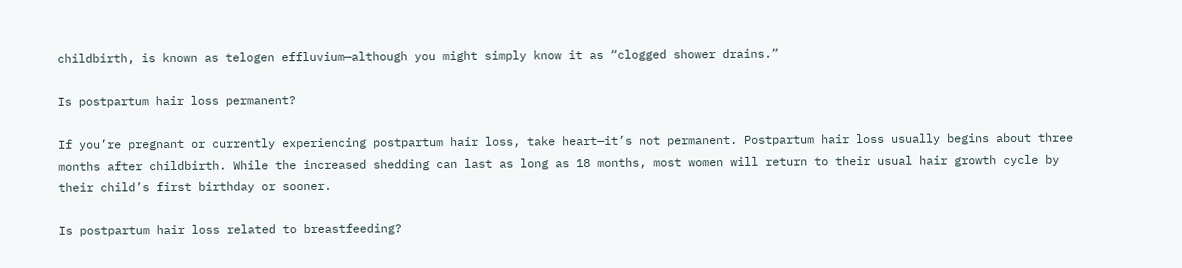childbirth, is known as telogen effluvium—although you might simply know it as “clogged shower drains.”

Is postpartum hair loss permanent?

If you’re pregnant or currently experiencing postpartum hair loss, take heart—it’s not permanent. Postpartum hair loss usually begins about three months after childbirth. While the increased shedding can last as long as 18 months, most women will return to their usual hair growth cycle by their child’s first birthday or sooner.

Is postpartum hair loss related to breastfeeding?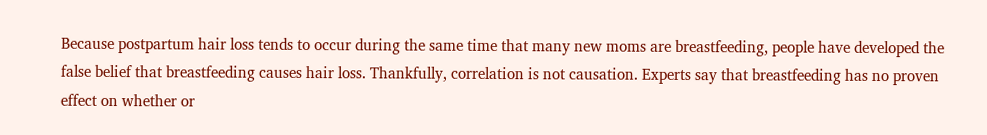Because postpartum hair loss tends to occur during the same time that many new moms are breastfeeding, people have developed the false belief that breastfeeding causes hair loss. Thankfully, correlation is not causation. Experts say that breastfeeding has no proven effect on whether or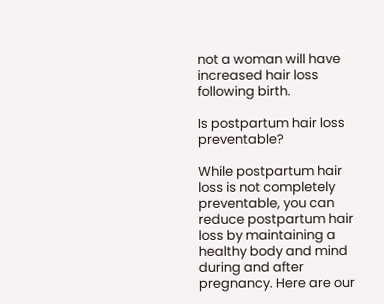not a woman will have increased hair loss following birth.

Is postpartum hair loss preventable?

While postpartum hair loss is not completely preventable, you can reduce postpartum hair loss by maintaining a healthy body and mind during and after pregnancy. Here are our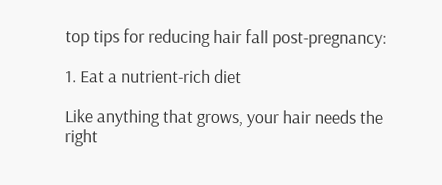top tips for reducing hair fall post-pregnancy:

1. Eat a nutrient-rich diet

Like anything that grows, your hair needs the right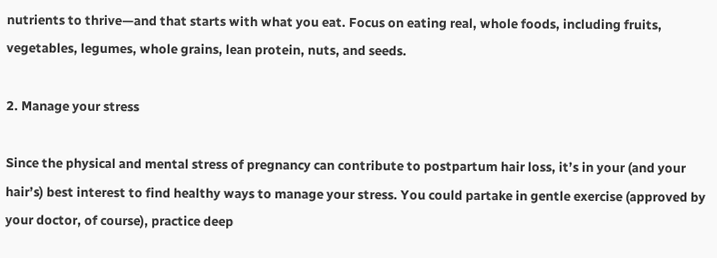nutrients to thrive—and that starts with what you eat. Focus on eating real, whole foods, including fruits, vegetables, legumes, whole grains, lean protein, nuts, and seeds.

2. Manage your stress

Since the physical and mental stress of pregnancy can contribute to postpartum hair loss, it’s in your (and your hair’s) best interest to find healthy ways to manage your stress. You could partake in gentle exercise (approved by your doctor, of course), practice deep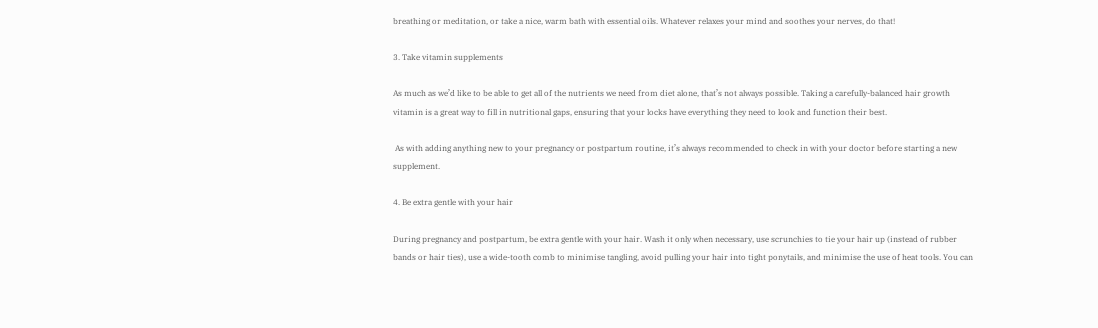breathing or meditation, or take a nice, warm bath with essential oils. Whatever relaxes your mind and soothes your nerves, do that!

3. Take vitamin supplements

As much as we’d like to be able to get all of the nutrients we need from diet alone, that’s not always possible. Taking a carefully-balanced hair growth vitamin is a great way to fill in nutritional gaps, ensuring that your locks have everything they need to look and function their best.

 As with adding anything new to your pregnancy or postpartum routine, it’s always recommended to check in with your doctor before starting a new supplement.

4. Be extra gentle with your hair

During pregnancy and postpartum, be extra gentle with your hair. Wash it only when necessary, use scrunchies to tie your hair up (instead of rubber bands or hair ties), use a wide-tooth comb to minimise tangling, avoid pulling your hair into tight ponytails, and minimise the use of heat tools. You can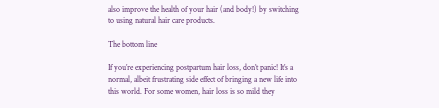also improve the health of your hair (and body!) by switching to using natural hair care products.

The bottom line

If you’re experiencing postpartum hair loss, don’t panic! It’s a normal, albeit frustrating side effect of bringing a new life into this world. For some women, hair loss is so mild they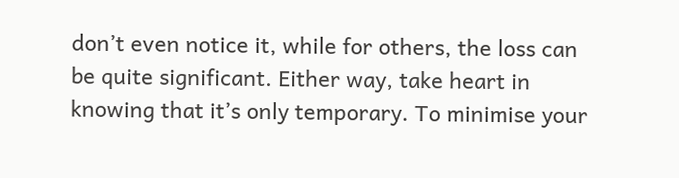don’t even notice it, while for others, the loss can be quite significant. Either way, take heart in knowing that it’s only temporary. To minimise your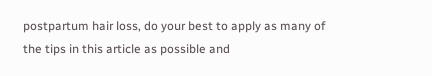postpartum hair loss, do your best to apply as many of the tips in this article as possible and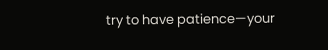try to have patience—your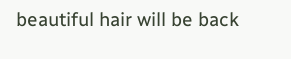beautiful hair will be back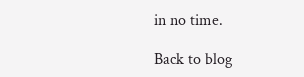in no time.

Back to blog